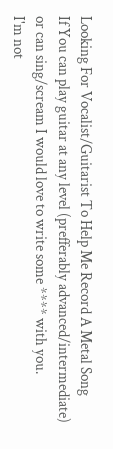Looking For Vocalist/Guitarist To Help Me Record A Metal Song
If You can play guitar at any level (prefferably advanced/intermediate) or can sing/scream I would love to write some **** with you.
I'm not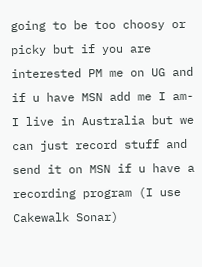going to be too choosy or picky but if you are interested PM me on UG and if u have MSN add me I am-
I live in Australia but we can just record stuff and send it on MSN if u have a recording program (I use Cakewalk Sonar)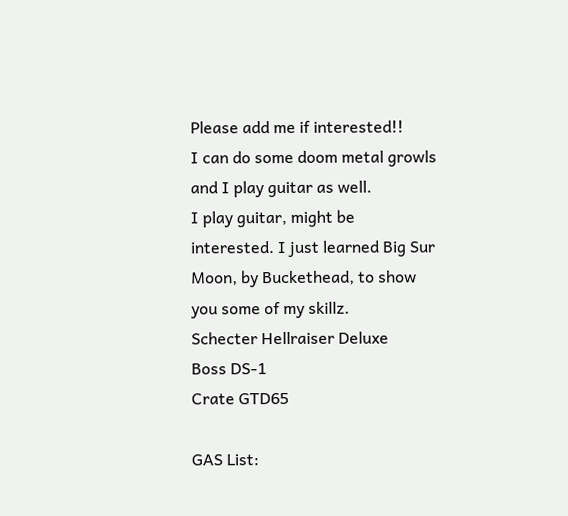Please add me if interested!!
I can do some doom metal growls and I play guitar as well.
I play guitar, might be interested. I just learned Big Sur Moon, by Buckethead, to show you some of my skillz.
Schecter Hellraiser Deluxe
Boss DS-1
Crate GTD65

GAS List: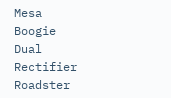Mesa Boogie Dual Rectifier Roadster